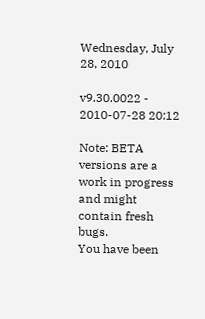Wednesday, July 28, 2010

v9.30.0022 - 2010-07-28 20:12

Note: BETA versions are a work in progress and might contain fresh bugs.
You have been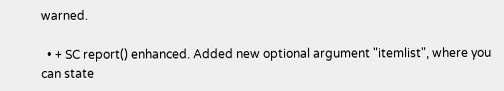warned.

  • + SC report() enhanced. Added new optional argument "itemlist", where you can state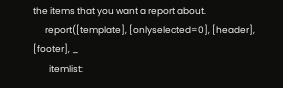the items that you want a report about.
      report([template], [onlyselected=0], [header], [footer], _
        itemlist: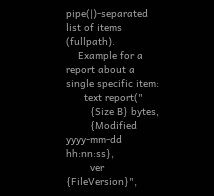pipe(|)-separated list of items (fullpath).
    Example for a report about a single specific item:
      text report("
        {Size B} bytes,
        {Modified yyyy-mm-dd hh:nn:ss},
        ver {FileVersion}",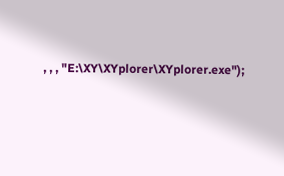, , , "E:\XY\XYplorer\XYplorer.exe");